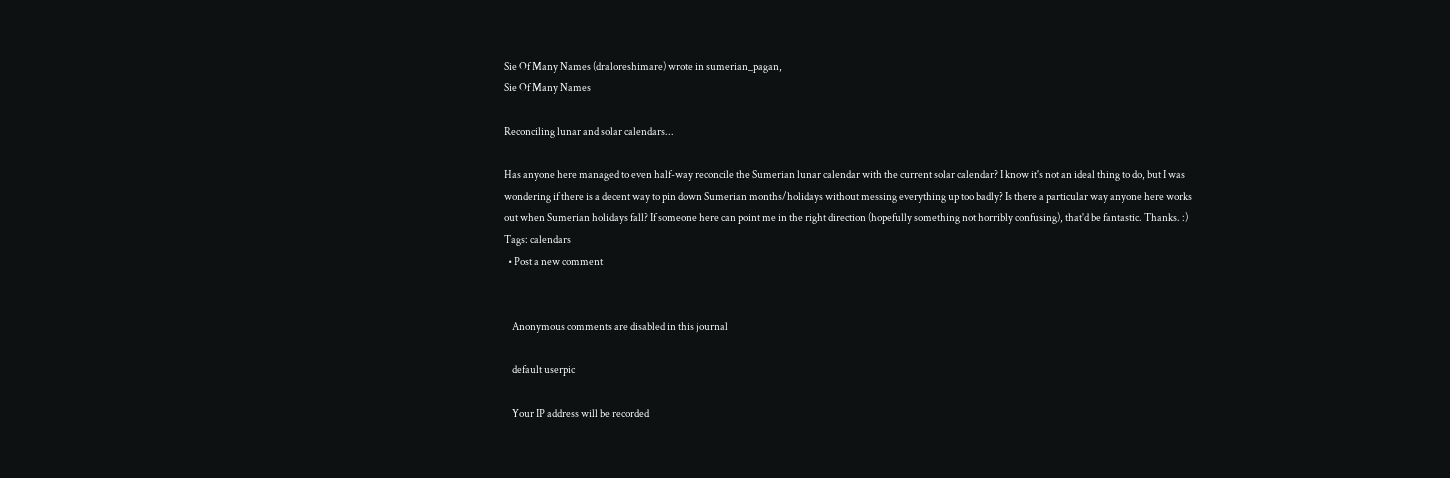Sie Of Many Names (draloreshimare) wrote in sumerian_pagan,
Sie Of Many Names

Reconciling lunar and solar calendars...

Has anyone here managed to even half-way reconcile the Sumerian lunar calendar with the current solar calendar? I know it's not an ideal thing to do, but I was wondering if there is a decent way to pin down Sumerian months/holidays without messing everything up too badly? Is there a particular way anyone here works out when Sumerian holidays fall? If someone here can point me in the right direction (hopefully something not horribly confusing), that'd be fantastic. Thanks. :)
Tags: calendars
  • Post a new comment


    Anonymous comments are disabled in this journal

    default userpic

    Your IP address will be recorded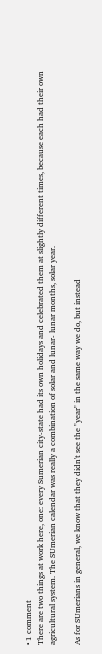• 1 comment
There are two things at work here, one: every Sumerian city-state had its own holidays and celebrated them at slightly different times, because each had their own agricultural system. The SUmerian calendar was really a combination of solar and lunar- lunar months, solar year.

As for SUmerians in general, we know that they didn't see the "year" in the same way we do, but instead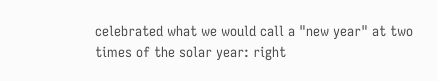celebrated what we would call a "new year" at two times of the solar year: right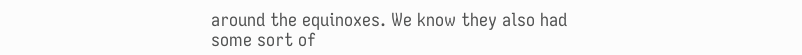around the equinoxes. We know they also had some sort of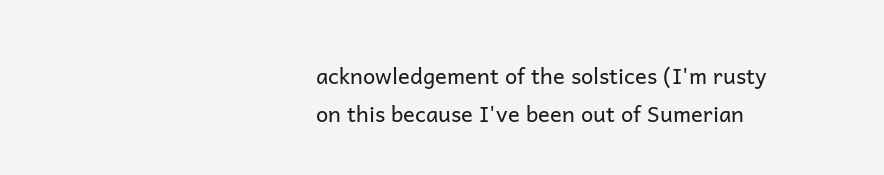acknowledgement of the solstices (I'm rusty on this because I've been out of Sumerian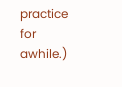practice for awhile.)